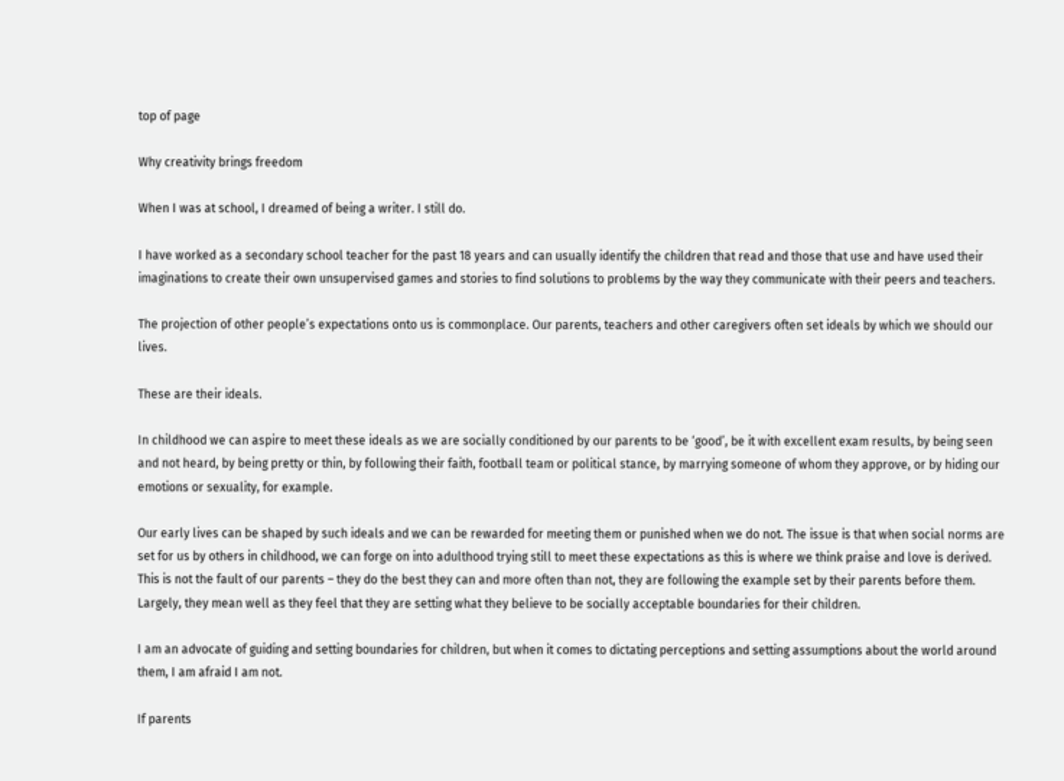top of page

Why creativity brings freedom

When I was at school, I dreamed of being a writer. I still do.

I have worked as a secondary school teacher for the past 18 years and can usually identify the children that read and those that use and have used their imaginations to create their own unsupervised games and stories to find solutions to problems by the way they communicate with their peers and teachers.

The projection of other people’s expectations onto us is commonplace. Our parents, teachers and other caregivers often set ideals by which we should our lives.

These are their ideals.

In childhood we can aspire to meet these ideals as we are socially conditioned by our parents to be ‘good’, be it with excellent exam results, by being seen and not heard, by being pretty or thin, by following their faith, football team or political stance, by marrying someone of whom they approve, or by hiding our emotions or sexuality, for example.

Our early lives can be shaped by such ideals and we can be rewarded for meeting them or punished when we do not. The issue is that when social norms are set for us by others in childhood, we can forge on into adulthood trying still to meet these expectations as this is where we think praise and love is derived. This is not the fault of our parents – they do the best they can and more often than not, they are following the example set by their parents before them. Largely, they mean well as they feel that they are setting what they believe to be socially acceptable boundaries for their children.

I am an advocate of guiding and setting boundaries for children, but when it comes to dictating perceptions and setting assumptions about the world around them, I am afraid I am not.

If parents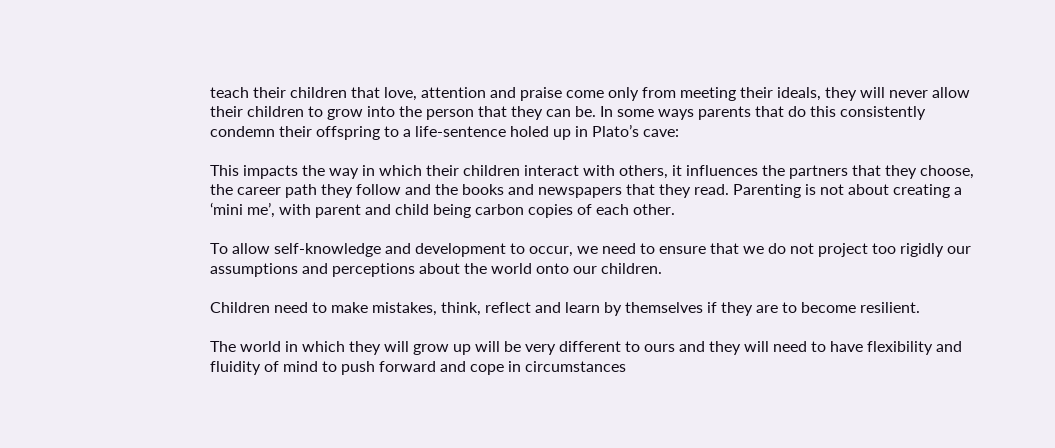teach their children that love, attention and praise come only from meeting their ideals, they will never allow their children to grow into the person that they can be. In some ways parents that do this consistently condemn their offspring to a life-sentence holed up in Plato’s cave:

This impacts the way in which their children interact with others, it influences the partners that they choose, the career path they follow and the books and newspapers that they read. Parenting is not about creating a ‘mini me’, with parent and child being carbon copies of each other.

To allow self-knowledge and development to occur, we need to ensure that we do not project too rigidly our assumptions and perceptions about the world onto our children.

Children need to make mistakes, think, reflect and learn by themselves if they are to become resilient.

The world in which they will grow up will be very different to ours and they will need to have flexibility and fluidity of mind to push forward and cope in circumstances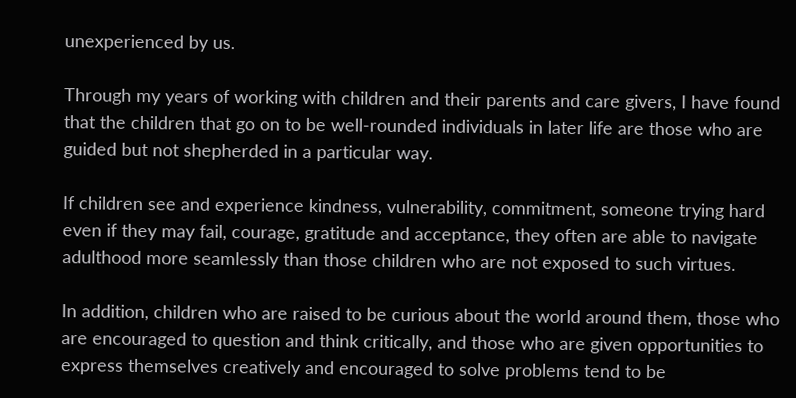unexperienced by us.

Through my years of working with children and their parents and care givers, I have found that the children that go on to be well-rounded individuals in later life are those who are guided but not shepherded in a particular way.

If children see and experience kindness, vulnerability, commitment, someone trying hard even if they may fail, courage, gratitude and acceptance, they often are able to navigate adulthood more seamlessly than those children who are not exposed to such virtues.

In addition, children who are raised to be curious about the world around them, those who are encouraged to question and think critically, and those who are given opportunities to express themselves creatively and encouraged to solve problems tend to be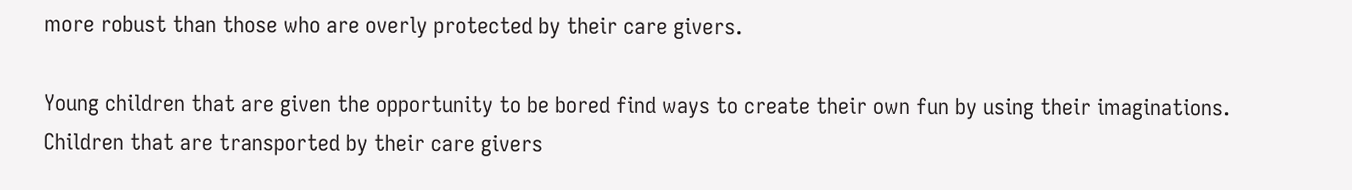more robust than those who are overly protected by their care givers.

Young children that are given the opportunity to be bored find ways to create their own fun by using their imaginations. Children that are transported by their care givers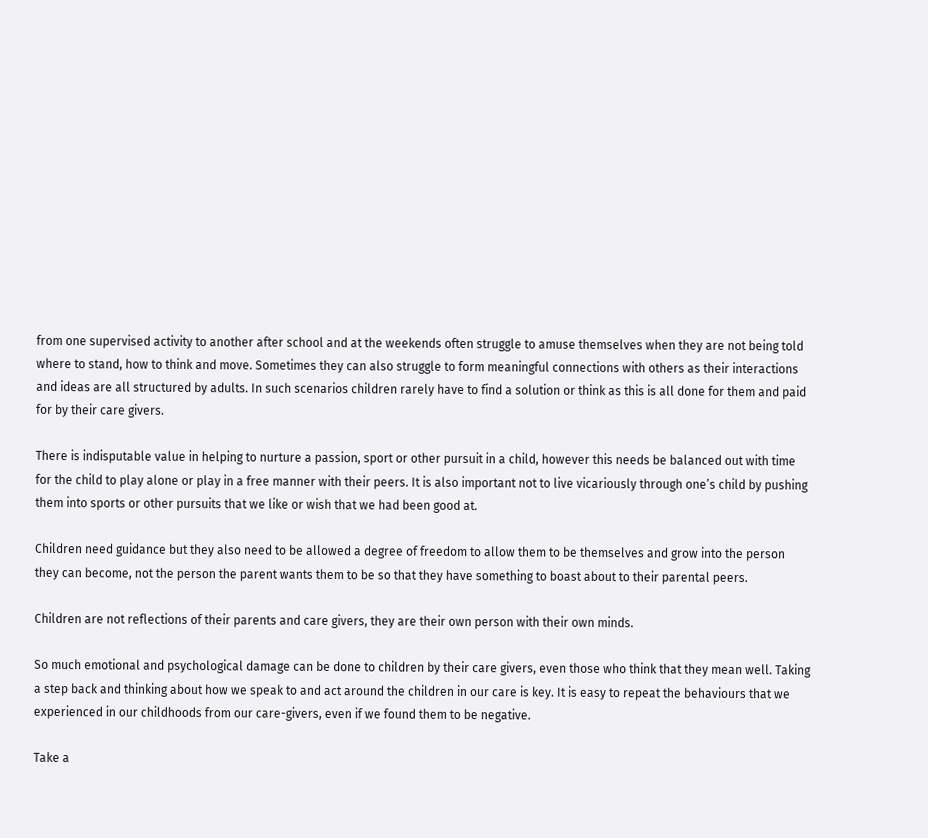from one supervised activity to another after school and at the weekends often struggle to amuse themselves when they are not being told where to stand, how to think and move. Sometimes they can also struggle to form meaningful connections with others as their interactions and ideas are all structured by adults. In such scenarios children rarely have to find a solution or think as this is all done for them and paid for by their care givers.

There is indisputable value in helping to nurture a passion, sport or other pursuit in a child, however this needs be balanced out with time for the child to play alone or play in a free manner with their peers. It is also important not to live vicariously through one’s child by pushing them into sports or other pursuits that we like or wish that we had been good at.

Children need guidance but they also need to be allowed a degree of freedom to allow them to be themselves and grow into the person they can become, not the person the parent wants them to be so that they have something to boast about to their parental peers.

Children are not reflections of their parents and care givers, they are their own person with their own minds.

So much emotional and psychological damage can be done to children by their care givers, even those who think that they mean well. Taking a step back and thinking about how we speak to and act around the children in our care is key. It is easy to repeat the behaviours that we experienced in our childhoods from our care-givers, even if we found them to be negative.

Take a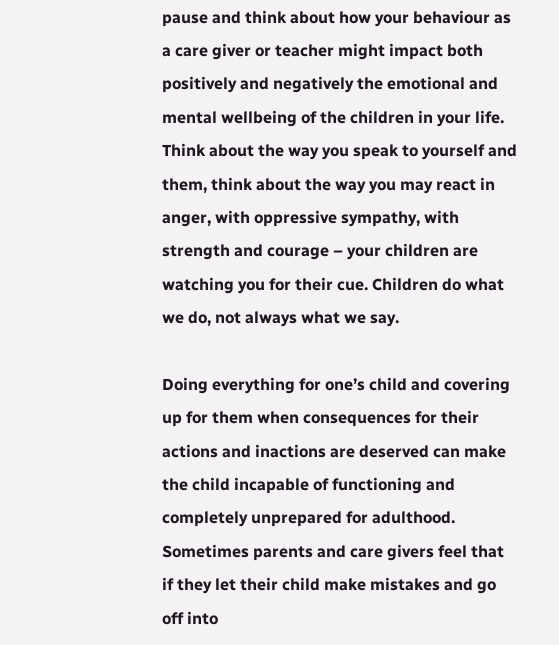pause and think about how your behaviour as a care giver or teacher might impact both positively and negatively the emotional and mental wellbeing of the children in your life. Think about the way you speak to yourself and them, think about the way you may react in anger, with oppressive sympathy, with strength and courage – your children are watching you for their cue. Children do what we do, not always what we say.

Doing everything for one’s child and covering up for them when consequences for their actions and inactions are deserved can make the child incapable of functioning and completely unprepared for adulthood. Sometimes parents and care givers feel that if they let their child make mistakes and go off into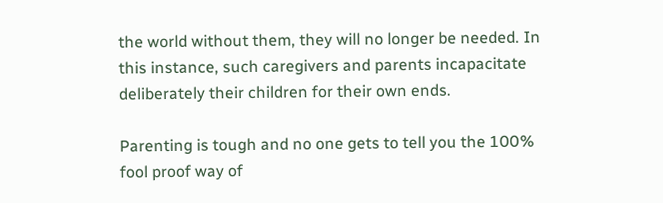the world without them, they will no longer be needed. In this instance, such caregivers and parents incapacitate deliberately their children for their own ends.

Parenting is tough and no one gets to tell you the 100% fool proof way of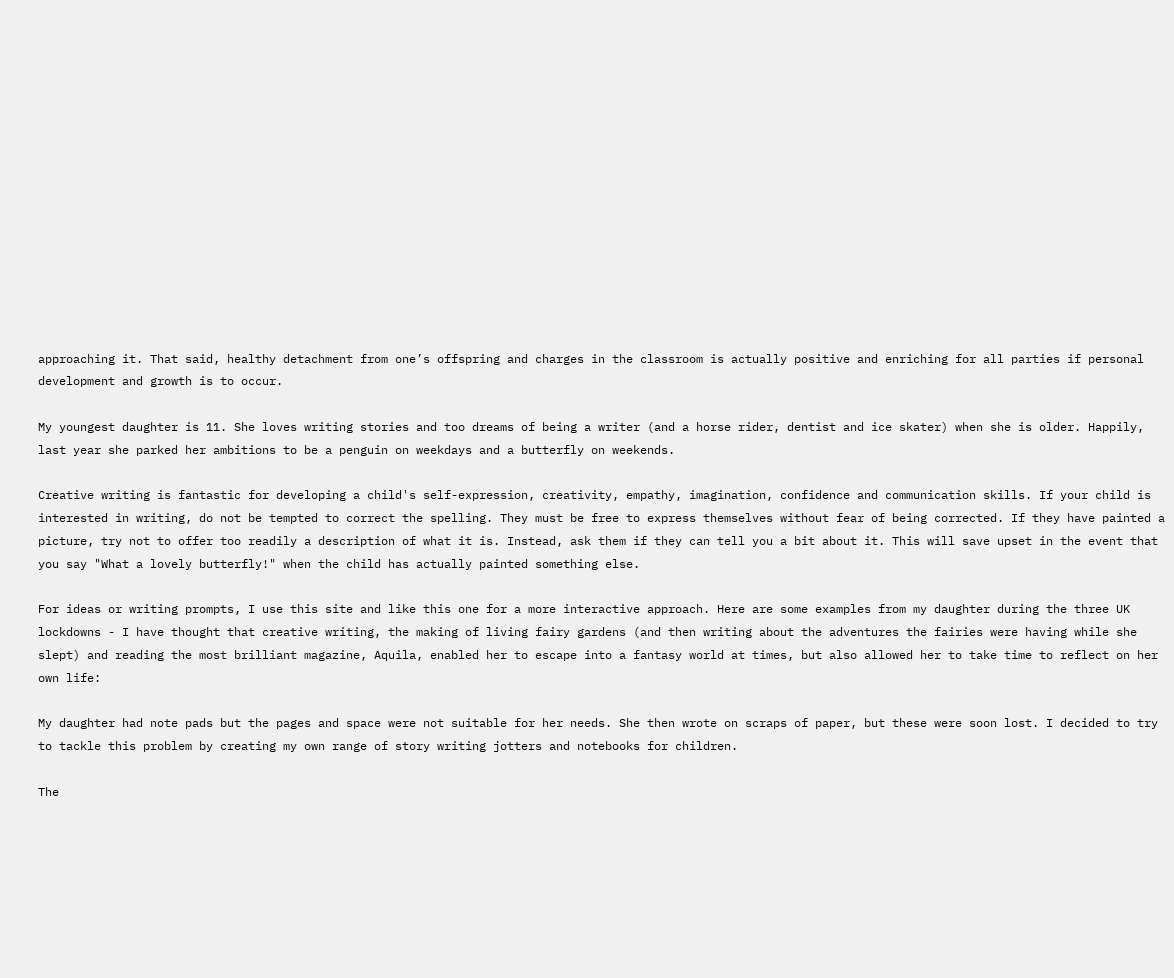approaching it. That said, healthy detachment from one’s offspring and charges in the classroom is actually positive and enriching for all parties if personal development and growth is to occur.

My youngest daughter is 11. She loves writing stories and too dreams of being a writer (and a horse rider, dentist and ice skater) when she is older. Happily, last year she parked her ambitions to be a penguin on weekdays and a butterfly on weekends.

Creative writing is fantastic for developing a child's self-expression, creativity, empathy, imagination, confidence and communication skills. If your child is interested in writing, do not be tempted to correct the spelling. They must be free to express themselves without fear of being corrected. If they have painted a picture, try not to offer too readily a description of what it is. Instead, ask them if they can tell you a bit about it. This will save upset in the event that you say "What a lovely butterfly!" when the child has actually painted something else.

For ideas or writing prompts, I use this site and like this one for a more interactive approach. Here are some examples from my daughter during the three UK lockdowns - I have thought that creative writing, the making of living fairy gardens (and then writing about the adventures the fairies were having while she slept) and reading the most brilliant magazine, Aquila, enabled her to escape into a fantasy world at times, but also allowed her to take time to reflect on her own life:

My daughter had note pads but the pages and space were not suitable for her needs. She then wrote on scraps of paper, but these were soon lost. I decided to try to tackle this problem by creating my own range of story writing jotters and notebooks for children.

The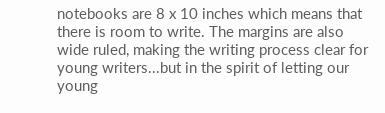notebooks are 8 x 10 inches which means that there is room to write. The margins are also wide ruled, making the writing process clear for young writers...but in the spirit of letting our young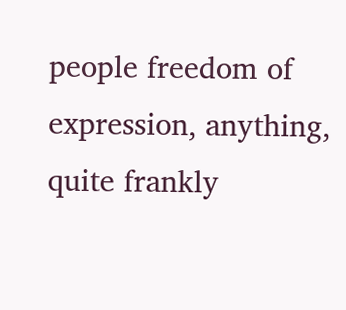people freedom of expression, anything, quite frankly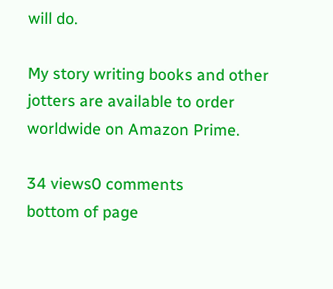will do.

My story writing books and other jotters are available to order worldwide on Amazon Prime.

34 views0 comments
bottom of page